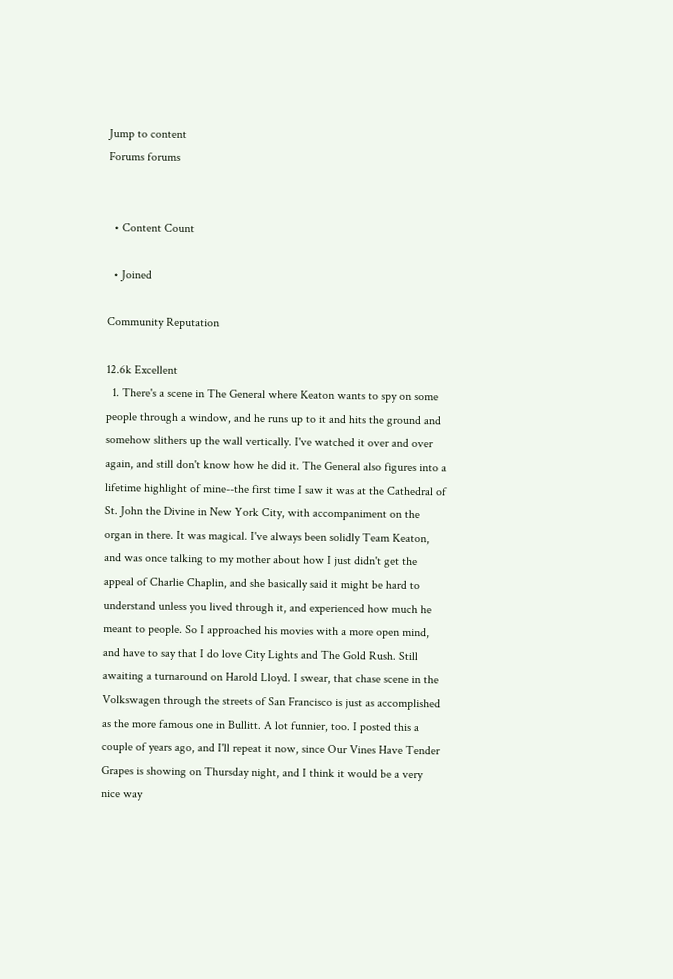Jump to content
Forums forums


  • Content Count

  • Joined

Community Reputation

12.6k Excellent
  1. There's a scene in The General where Keaton wants to spy on some people through a window, and he runs up to it and hits the ground and somehow slithers up the wall vertically. I've watched it over and over again, and still don't know how he did it. The General also figures into a lifetime highlight of mine--the first time I saw it was at the Cathedral of St. John the Divine in New York City, with accompaniment on the organ in there. It was magical. I've always been solidly Team Keaton, and was once talking to my mother about how I just didn't get the appeal of Charlie Chaplin, and she basically said it might be hard to understand unless you lived through it, and experienced how much he meant to people. So I approached his movies with a more open mind, and have to say that I do love City Lights and The Gold Rush. Still awaiting a turnaround on Harold Lloyd. I swear, that chase scene in the Volkswagen through the streets of San Francisco is just as accomplished as the more famous one in Bullitt. A lot funnier, too. I posted this a couple of years ago, and I'll repeat it now, since Our Vines Have Tender Grapes is showing on Thursday night, and I think it would be a very nice way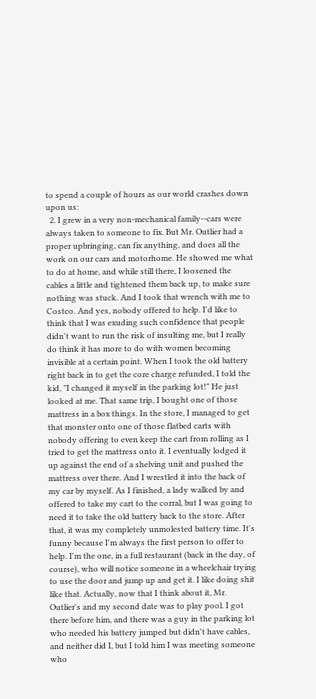to spend a couple of hours as our world crashes down upon us:
  2. I grew in a very non-mechanical family--cars were always taken to someone to fix. But Mr. Outlier had a proper upbringing, can fix anything, and does all the work on our cars and motorhome. He showed me what to do at home, and while still there, I loosened the cables a little and tightened them back up, to make sure nothing was stuck. And I took that wrench with me to Costco. And yes, nobody offered to help. I'd like to think that I was exuding such confidence that people didn't want to run the risk of insulting me, but I really do think it has more to do with women becoming invisible at a certain point. When I took the old battery right back in to get the core charge refunded, I told the kid, "I changed it myself in the parking lot!" He just looked at me. That same trip, I bought one of those mattress in a box things. In the store, I managed to get that monster onto one of those flatbed carts with nobody offering to even keep the cart from rolling as I tried to get the mattress onto it. I eventually lodged it up against the end of a shelving unit and pushed the mattress over there. And I wrestled it into the back of my car by myself. As I finished, a lady walked by and offered to take my cart to the corral, but I was going to need it to take the old battery back to the store. After that, it was my completely unmolested battery time. It's funny because I'm always the first person to offer to help. I'm the one, in a full restaurant (back in the day, of course), who will notice someone in a wheelchair trying to use the door and jump up and get it. I like doing shit like that. Actually, now that I think about it, Mr. Outlier's and my second date was to play pool. I got there before him, and there was a guy in the parking lot who needed his battery jumped but didn't have cables, and neither did I, but I told him I was meeting someone who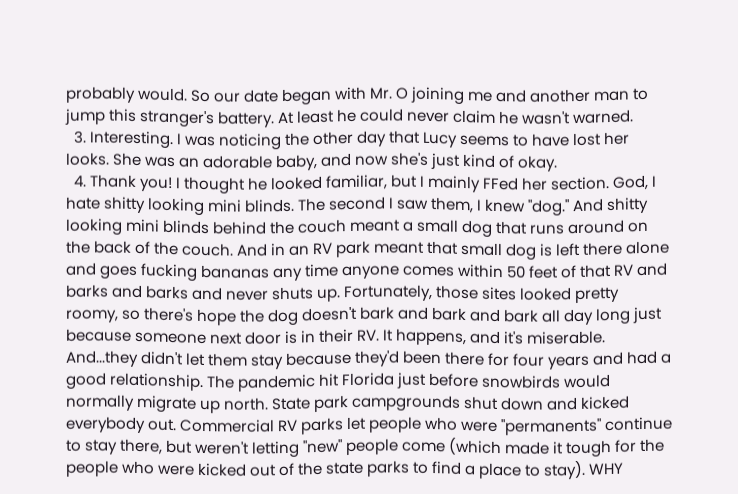probably would. So our date began with Mr. O joining me and another man to jump this stranger's battery. At least he could never claim he wasn't warned.
  3. Interesting. I was noticing the other day that Lucy seems to have lost her looks. She was an adorable baby, and now she's just kind of okay.
  4. Thank you! I thought he looked familiar, but I mainly FFed her section. God, I hate shitty looking mini blinds. The second I saw them, I knew "dog." And shitty looking mini blinds behind the couch meant a small dog that runs around on the back of the couch. And in an RV park meant that small dog is left there alone and goes fucking bananas any time anyone comes within 50 feet of that RV and barks and barks and never shuts up. Fortunately, those sites looked pretty roomy, so there's hope the dog doesn't bark and bark and bark all day long just because someone next door is in their RV. It happens, and it's miserable. And...they didn't let them stay because they'd been there for four years and had a good relationship. The pandemic hit Florida just before snowbirds would normally migrate up north. State park campgrounds shut down and kicked everybody out. Commercial RV parks let people who were "permanents" continue to stay there, but weren't letting "new" people come (which made it tough for the people who were kicked out of the state parks to find a place to stay). WHY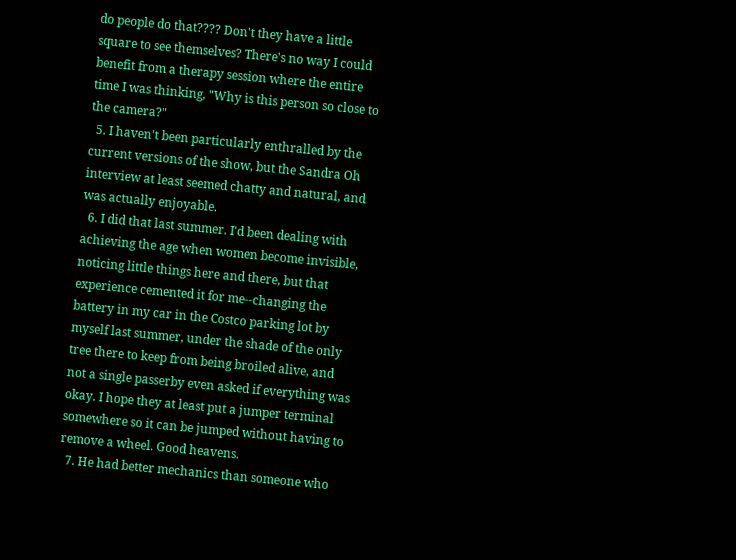do people do that???? Don't they have a little square to see themselves? There's no way I could benefit from a therapy session where the entire time I was thinking, "Why is this person so close to the camera?"
  5. I haven't been particularly enthralled by the current versions of the show, but the Sandra Oh interview at least seemed chatty and natural, and was actually enjoyable.
  6. I did that last summer. I'd been dealing with achieving the age when women become invisible, noticing little things here and there, but that experience cemented it for me--changing the battery in my car in the Costco parking lot by myself last summer, under the shade of the only tree there to keep from being broiled alive, and not a single passerby even asked if everything was okay. I hope they at least put a jumper terminal somewhere so it can be jumped without having to remove a wheel. Good heavens.
  7. He had better mechanics than someone who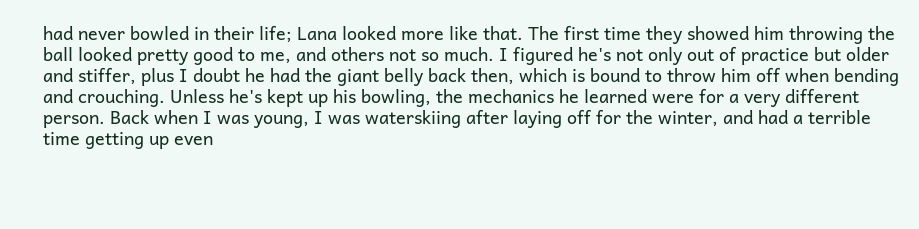had never bowled in their life; Lana looked more like that. The first time they showed him throwing the ball looked pretty good to me, and others not so much. I figured he's not only out of practice but older and stiffer, plus I doubt he had the giant belly back then, which is bound to throw him off when bending and crouching. Unless he's kept up his bowling, the mechanics he learned were for a very different person. Back when I was young, I was waterskiing after laying off for the winter, and had a terrible time getting up even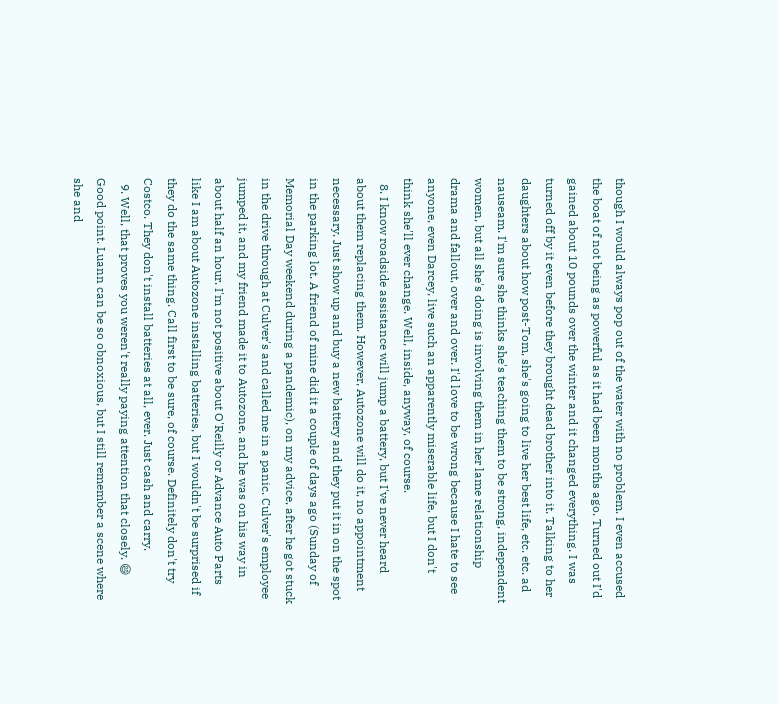though I would always pop out of the water with no problem. I even accused the boat of not being as powerful as it had been months ago. Turned out I'd gained about 10 pounds over the winter and it changed everything. I was turned off by it even before they brought dead brother into it. Talking to her daughters about how post-Tom, she's going to live her best life, etc. etc. ad nauseam. I'm sure she thinks she's teaching them to be strong, independent women, but all she's doing is involving them in her lame relationship drama and fallout, over and over. I'd love to be wrong because I hate to see anyone, even Darcey, live such an apparently miserable life, but I don't think she'll ever change. Well, inside, anyway, of course.
  8. I know roadside assistance will jump a battery, but I've never heard about them replacing them. However, Autozone will do it, no appointment necessary. Just show up and buy a new battery and they put it in on the spot in the parking lot. A friend of mine did it a couple of days ago (Sunday of Memorial Day weekend during a pandemic), on my advice, after he got stuck in the drive through at Culver's and called me in a panic. Culver's employee jumped it, and my friend made it to Autozone, and he was on his way in about half an hour. I'm not positive about O'Reilly or Advance Auto Parts like I am about Autozone installing batteries, but I wouldn't be surprised if they do the same thing. Call first to be sure, of course. Definitely don't try Costco. They don't install batteries at all, ever. Just cash and carry.
  9. Well, that proves you weren't really paying attention that closely. 😄 Good point. Luann can be so obnoxious, but I still remember a scene where she and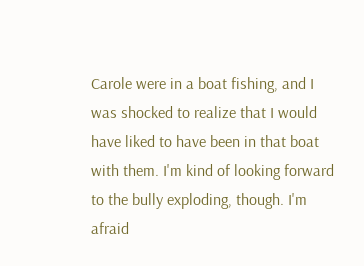Carole were in a boat fishing, and I was shocked to realize that I would have liked to have been in that boat with them. I'm kind of looking forward to the bully exploding, though. I'm afraid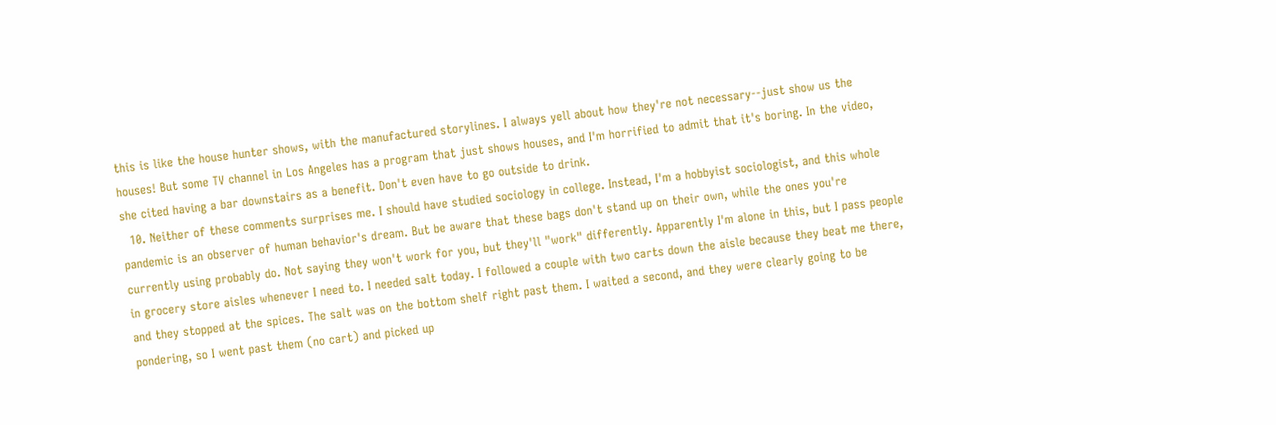this is like the house hunter shows, with the manufactured storylines. I always yell about how they're not necessary--just show us the houses! But some TV channel in Los Angeles has a program that just shows houses, and I'm horrified to admit that it's boring. In the video, she cited having a bar downstairs as a benefit. Don't even have to go outside to drink.
  10. Neither of these comments surprises me. I should have studied sociology in college. Instead, I'm a hobbyist sociologist, and this whole pandemic is an observer of human behavior's dream. But be aware that these bags don't stand up on their own, while the ones you're currently using probably do. Not saying they won't work for you, but they'll "work" differently. Apparently I'm alone in this, but I pass people in grocery store aisles whenever I need to. I needed salt today. I followed a couple with two carts down the aisle because they beat me there, and they stopped at the spices. The salt was on the bottom shelf right past them. I waited a second, and they were clearly going to be pondering, so I went past them (no cart) and picked up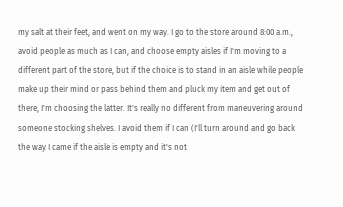my salt at their feet, and went on my way. I go to the store around 8:00 a.m., avoid people as much as I can, and choose empty aisles if I'm moving to a different part of the store, but if the choice is to stand in an aisle while people make up their mind or pass behind them and pluck my item and get out of there, I'm choosing the latter. It's really no different from maneuvering around someone stocking shelves. I avoid them if I can (I'll turn around and go back the way I came if the aisle is empty and it's not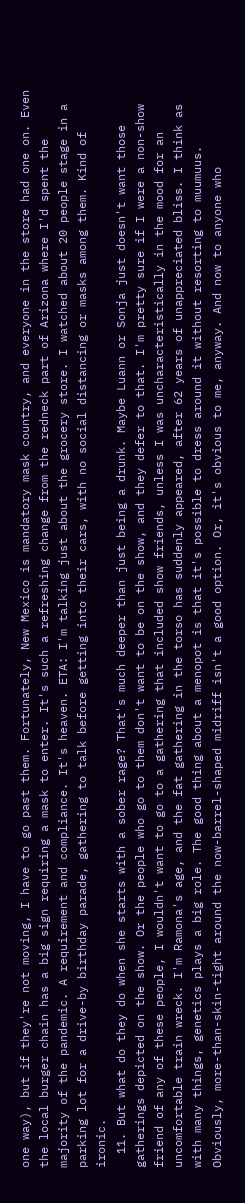one way), but if they're not moving, I have to go past them. Fortunately, New Mexico is mandatory mask country, and everyone in the store had one on. Even the local burger chain has a big sign requiring a mask to enter. It's such a refreshing change from the redneck part of Arizona where I'd spent the majority of the pandemic. A requirement and compliance. It's heaven. ETA: I'm talking just about the grocery store. I watched about 20 people stage in a parking lot for a drive-by birthday parade, gathering to talk before getting into their cars, with no social distancing or masks among them. Kind of ironic.
  11. But what do they do when she starts with a sober rage? That's much deeper than just being a drunk. Maybe Luann or Sonja just doesn't want those gatherings depicted on the show. Or the people who go to them don't want to be on the show, and they defer to that. I'm pretty sure if I were a non-show friend of any of these people, I wouldn't want to go to a gathering that included show friends, unless I was uncharacteristically in the mood for an uncomfortable train wreck. I'm Ramona's age, and the fat gathering in the torso has suddenly appeared, after 62 years of unappreciated bliss. I think as with many things, genetics plays a big role. The good thing about a menopot is that it's possible to dress around it without resorting to muumuus. Obviously, more-than-skin-tight around the now-barrel-shaped midriff isn't a good option. Or, it's obvious to me, anyway. And now to anyone who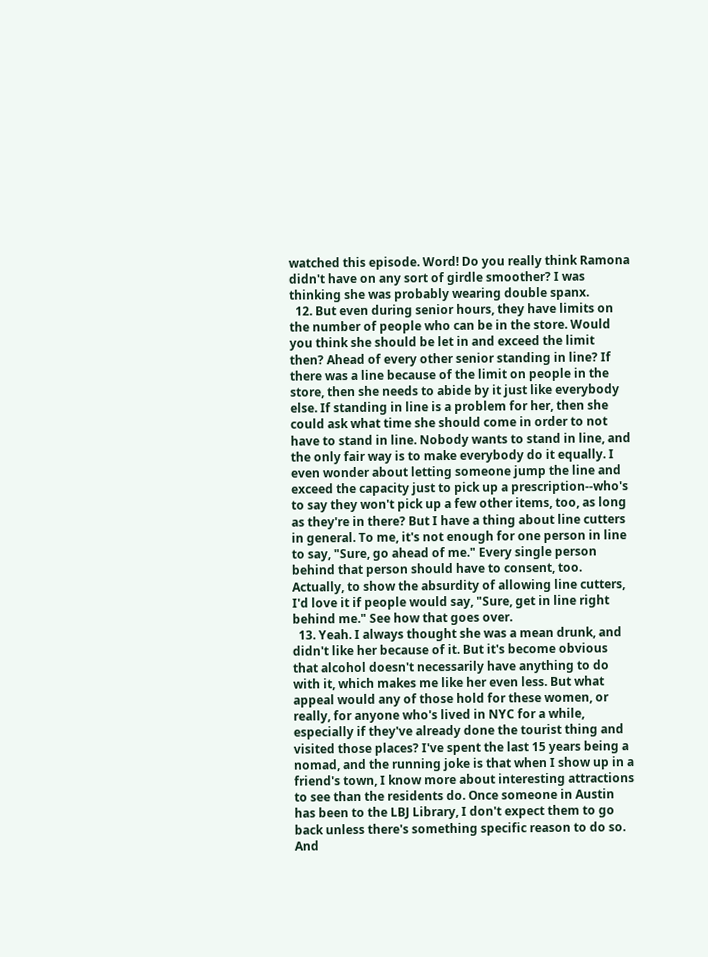watched this episode. Word! Do you really think Ramona didn't have on any sort of girdle smoother? I was thinking she was probably wearing double spanx.
  12. But even during senior hours, they have limits on the number of people who can be in the store. Would you think she should be let in and exceed the limit then? Ahead of every other senior standing in line? If there was a line because of the limit on people in the store, then she needs to abide by it just like everybody else. If standing in line is a problem for her, then she could ask what time she should come in order to not have to stand in line. Nobody wants to stand in line, and the only fair way is to make everybody do it equally. I even wonder about letting someone jump the line and exceed the capacity just to pick up a prescription--who's to say they won't pick up a few other items, too, as long as they're in there? But I have a thing about line cutters in general. To me, it's not enough for one person in line to say, "Sure, go ahead of me." Every single person behind that person should have to consent, too. Actually, to show the absurdity of allowing line cutters, I'd love it if people would say, "Sure, get in line right behind me." See how that goes over.
  13. Yeah. I always thought she was a mean drunk, and didn't like her because of it. But it's become obvious that alcohol doesn't necessarily have anything to do with it, which makes me like her even less. But what appeal would any of those hold for these women, or really, for anyone who's lived in NYC for a while, especially if they've already done the tourist thing and visited those places? I've spent the last 15 years being a nomad, and the running joke is that when I show up in a friend's town, I know more about interesting attractions to see than the residents do. Once someone in Austin has been to the LBJ Library, I don't expect them to go back unless there's something specific reason to do so. And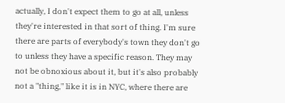actually, I don't expect them to go at all, unless they're interested in that sort of thing. I'm sure there are parts of everybody's town they don't go to unless they have a specific reason. They may not be obnoxious about it, but it's also probably not a "thing," like it is in NYC, where there are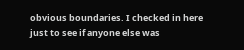obvious boundaries. I checked in here just to see if anyone else was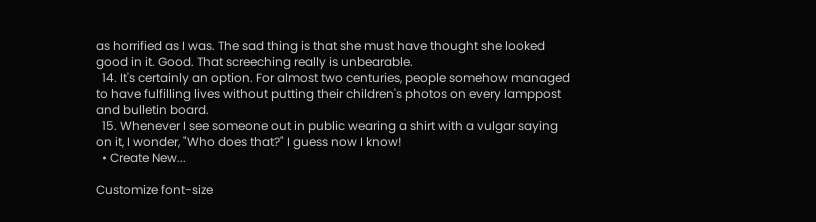as horrified as I was. The sad thing is that she must have thought she looked good in it. Good. That screeching really is unbearable.
  14. It's certainly an option. For almost two centuries, people somehow managed to have fulfilling lives without putting their children's photos on every lamppost and bulletin board.
  15. Whenever I see someone out in public wearing a shirt with a vulgar saying on it, I wonder, "Who does that?" I guess now I know!
  • Create New...

Customize font-size